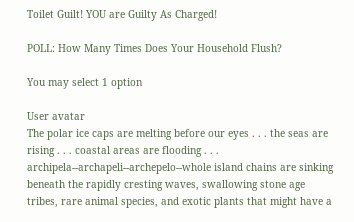Toilet Guilt! YOU are Guilty As Charged!

POLL: How Many Times Does Your Household Flush?

You may select 1 option

User avatar
The polar ice caps are melting before our eyes . . . the seas are rising . . . coastal areas are flooding . . . archipela--archapeli--archepelo--whole island chains are sinking beneath the rapidly cresting waves, swallowing stone age tribes, rare animal species, and exotic plants that might have a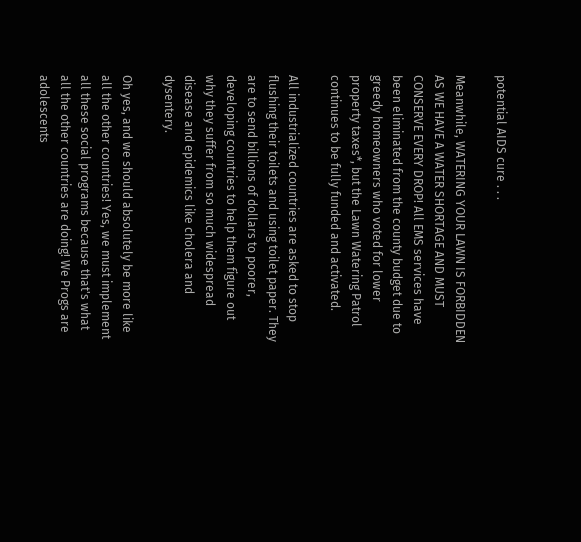potential AIDS cure . . .

Meanwhile, WATERING YOUR LAWN IS FORBIDDEN AS WE HAVE A WATER SHORTAGE AND MUST CONSERVE EVERY DROP! All EMS services have been eliminated from the county budget due to greedy homeowners who voted for lower property taxes*, but the Lawn Watering Patrol continues to be fully funded and activated.

All industrialized countries are asked to stop flushing their toilets and using toilet paper. They are to send billions of dollars to poorer, developing countries to help them figure out why they suffer from so much widespread disease and epidemics like cholera and dysentery.

Oh yes, and we should absolutely be more like all the other countries! Yes, we must implement all these social programs because that's what all the other countries are doing! We Progs are adolescents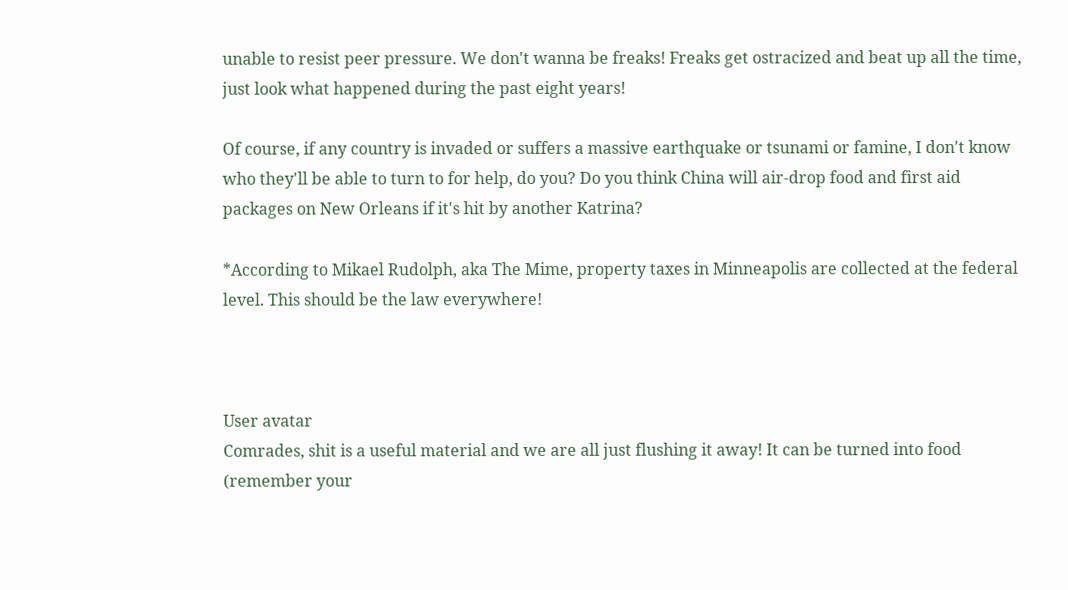unable to resist peer pressure. We don't wanna be freaks! Freaks get ostracized and beat up all the time, just look what happened during the past eight years!

Of course, if any country is invaded or suffers a massive earthquake or tsunami or famine, I don't know who they'll be able to turn to for help, do you? Do you think China will air-drop food and first aid packages on New Orleans if it's hit by another Katrina?

*According to Mikael Rudolph, aka The Mime, property taxes in Minneapolis are collected at the federal level. This should be the law everywhere!



User avatar
Comrades, shit is a useful material and we are all just flushing it away! It can be turned into food (remember your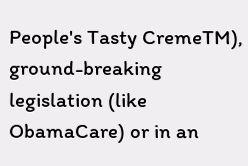People's Tasty CremeTM), ground-breaking legislation (like ObamaCare) or in an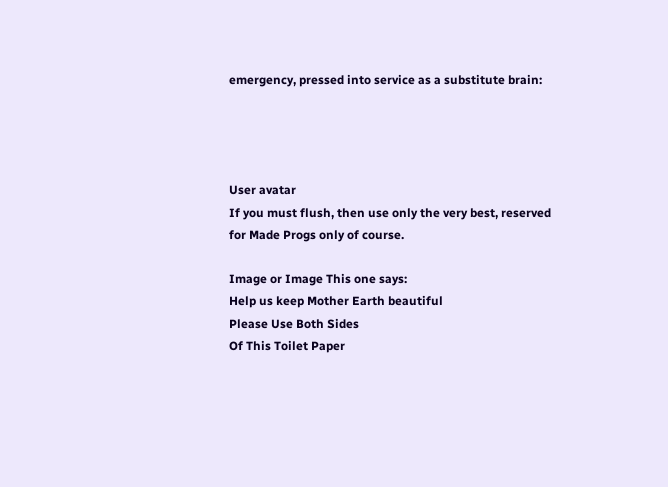emergency, pressed into service as a substitute brain:




User avatar
If you must flush, then use only the very best, reserved for Made Progs only of course.

Image or Image This one says:
Help us keep Mother Earth beautiful
Please Use Both Sides
Of This Toilet Paper